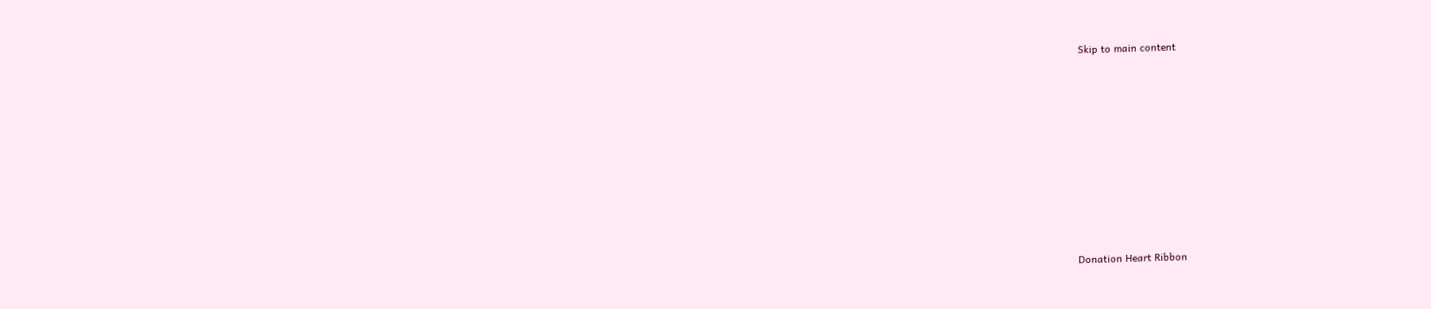Skip to main content









Donation Heart Ribbon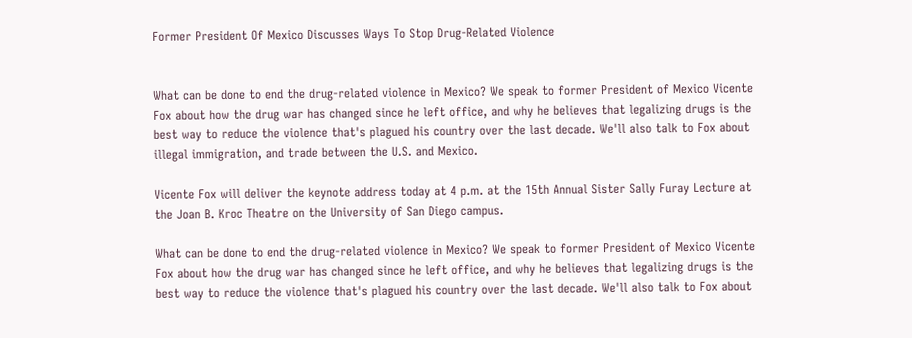Former President Of Mexico Discusses Ways To Stop Drug-Related Violence


What can be done to end the drug-related violence in Mexico? We speak to former President of Mexico Vicente Fox about how the drug war has changed since he left office, and why he believes that legalizing drugs is the best way to reduce the violence that's plagued his country over the last decade. We'll also talk to Fox about illegal immigration, and trade between the U.S. and Mexico.

Vicente Fox will deliver the keynote address today at 4 p.m. at the 15th Annual Sister Sally Furay Lecture at the Joan B. Kroc Theatre on the University of San Diego campus.

What can be done to end the drug-related violence in Mexico? We speak to former President of Mexico Vicente Fox about how the drug war has changed since he left office, and why he believes that legalizing drugs is the best way to reduce the violence that's plagued his country over the last decade. We'll also talk to Fox about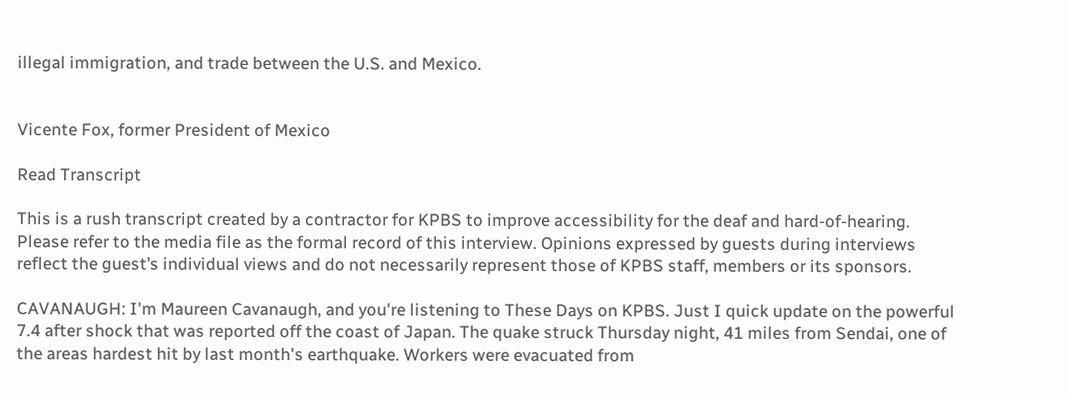illegal immigration, and trade between the U.S. and Mexico.


Vicente Fox, former President of Mexico

Read Transcript

This is a rush transcript created by a contractor for KPBS to improve accessibility for the deaf and hard-of-hearing. Please refer to the media file as the formal record of this interview. Opinions expressed by guests during interviews reflect the guest’s individual views and do not necessarily represent those of KPBS staff, members or its sponsors.

CAVANAUGH: I'm Maureen Cavanaugh, and you're listening to These Days on KPBS. Just I quick update on the powerful 7.4 after shock that was reported off the coast of Japan. The quake struck Thursday night, 41 miles from Sendai, one of the areas hardest hit by last month's earthquake. Workers were evacuated from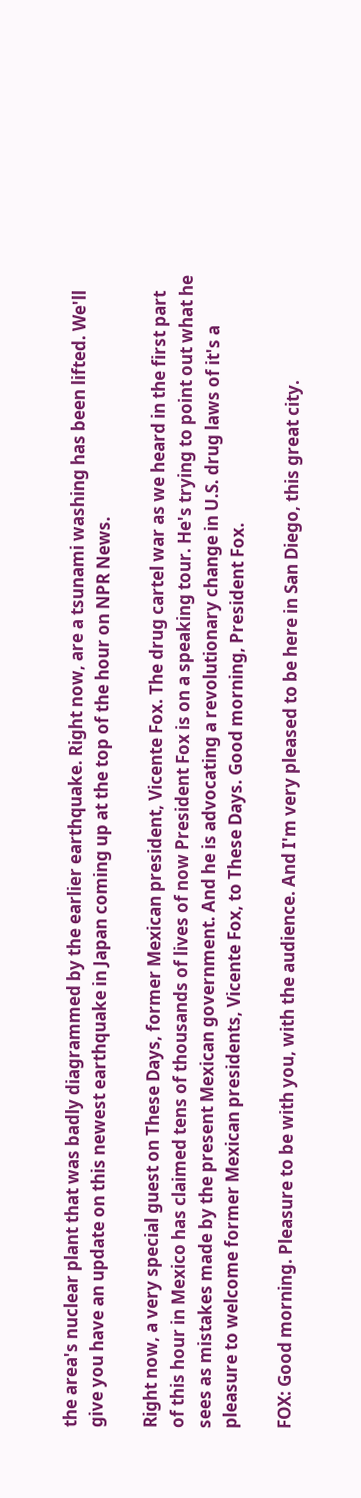the area's nuclear plant that was badly diagrammed by the earlier earthquake. Right now, are a tsunami washing has been lifted. We'll give you have an update on this newest earthquake in Japan coming up at the top of the hour on NPR News.

Right now, a very special guest on These Days, former Mexican president, Vicente Fox. The drug cartel war as we heard in the first part of this hour in Mexico has claimed tens of thousands of lives of now President Fox is on a speaking tour. He's trying to point out what he sees as mistakes made by the present Mexican government. And he is advocating a revolutionary change in U.S. drug laws of it's a pleasure to welcome former Mexican presidents, Vicente Fox, to These Days. Good morning, President Fox.

FOX: Good morning. Pleasure to be with you, with the audience. And I'm very pleased to be here in San Diego, this great city.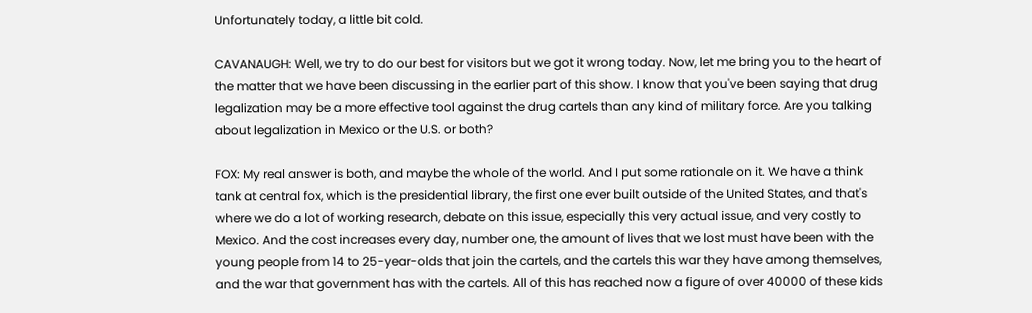Unfortunately today, a little bit cold.

CAVANAUGH: Well, we try to do our best for visitors but we got it wrong today. Now, let me bring you to the heart of the matter that we have been discussing in the earlier part of this show. I know that you've been saying that drug legalization may be a more effective tool against the drug cartels than any kind of military force. Are you talking about legalization in Mexico or the U.S. or both?

FOX: My real answer is both, and maybe the whole of the world. And I put some rationale on it. We have a think tank at central fox, which is the presidential library, the first one ever built outside of the United States, and that's where we do a lot of working research, debate on this issue, especially this very actual issue, and very costly to Mexico. And the cost increases every day, number one, the amount of lives that we lost must have been with the young people from 14 to 25-year-olds that join the cartels, and the cartels this war they have among themselves, and the war that government has with the cartels. All of this has reached now a figure of over 40000 of these kids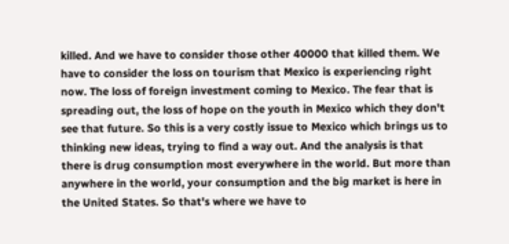killed. And we have to consider those other 40000 that killed them. We have to consider the loss on tourism that Mexico is experiencing right now. The loss of foreign investment coming to Mexico. The fear that is spreading out, the loss of hope on the youth in Mexico which they don't see that future. So this is a very costly issue to Mexico which brings us to thinking new ideas, trying to find a way out. And the analysis is that there is drug consumption most everywhere in the world. But more than anywhere in the world, your consumption and the big market is here in the United States. So that's where we have to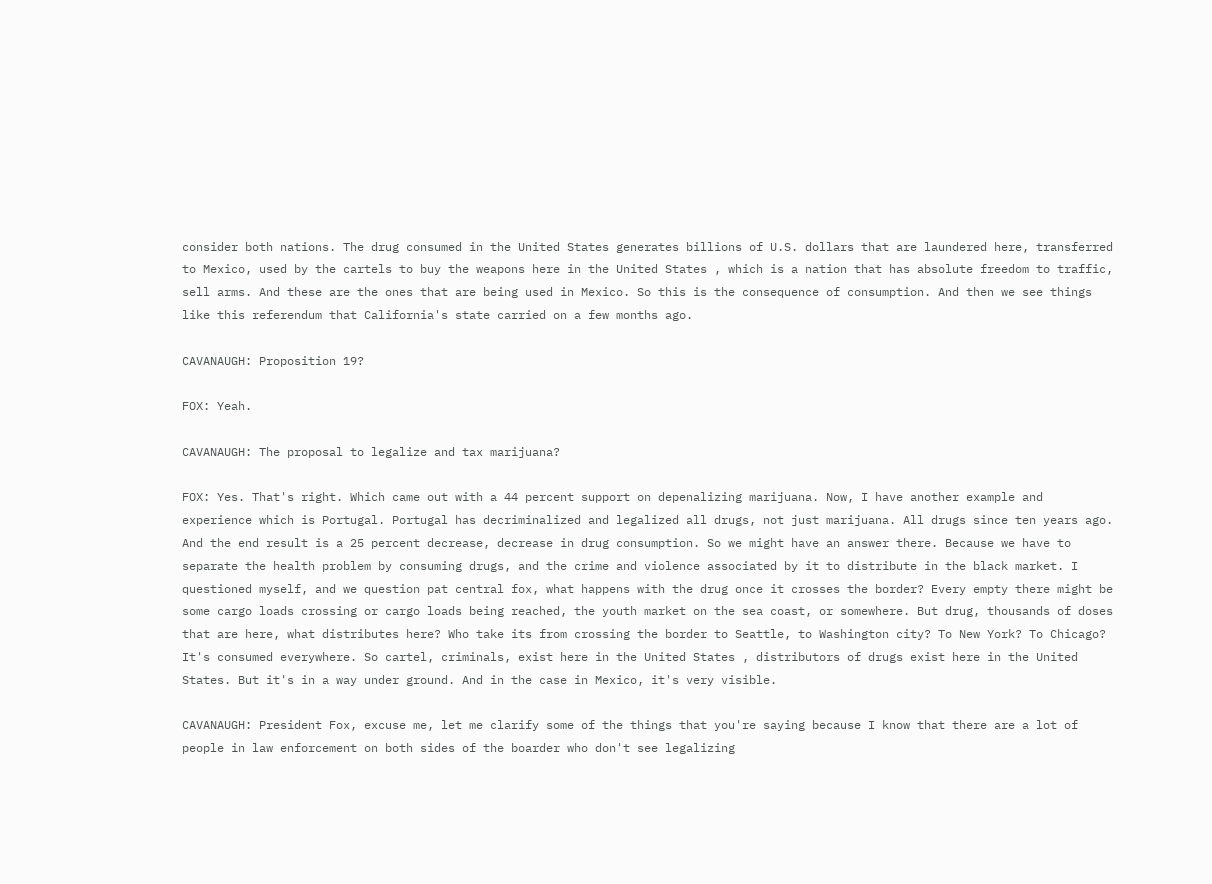consider both nations. The drug consumed in the United States generates billions of U.S. dollars that are laundered here, transferred to Mexico, used by the cartels to buy the weapons here in the United States , which is a nation that has absolute freedom to traffic, sell arms. And these are the ones that are being used in Mexico. So this is the consequence of consumption. And then we see things like this referendum that California's state carried on a few months ago.

CAVANAUGH: Proposition 19?

FOX: Yeah.

CAVANAUGH: The proposal to legalize and tax marijuana?

FOX: Yes. That's right. Which came out with a 44 percent support on depenalizing marijuana. Now, I have another example and experience which is Portugal. Portugal has decriminalized and legalized all drugs, not just marijuana. All drugs since ten years ago. And the end result is a 25 percent decrease, decrease in drug consumption. So we might have an answer there. Because we have to separate the health problem by consuming drugs, and the crime and violence associated by it to distribute in the black market. I questioned myself, and we question pat central fox, what happens with the drug once it crosses the border? Every empty there might be some cargo loads crossing or cargo loads being reached, the youth market on the sea coast, or somewhere. But drug, thousands of doses that are here, what distributes here? Who take its from crossing the border to Seattle, to Washington city? To New York? To Chicago? It's consumed everywhere. So cartel, criminals, exist here in the United States , distributors of drugs exist here in the United States. But it's in a way under ground. And in the case in Mexico, it's very visible.

CAVANAUGH: President Fox, excuse me, let me clarify some of the things that you're saying because I know that there are a lot of people in law enforcement on both sides of the boarder who don't see legalizing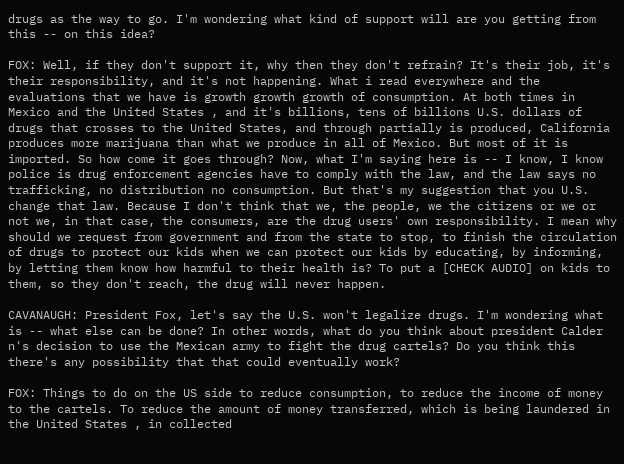drugs as the way to go. I'm wondering what kind of support will are you getting from this -- on this idea?

FOX: Well, if they don't support it, why then they don't refrain? It's their job, it's their responsibility, and it's not happening. What i read everywhere and the evaluations that we have is growth growth growth of consumption. At both times in Mexico and the United States , and it's billions, tens of billions U.S. dollars of drugs that crosses to the United States, and through partially is produced, California produces more marijuana than what we produce in all of Mexico. But most of it is imported. So how come it goes through? Now, what I'm saying here is -- I know, I know police is drug enforcement agencies have to comply with the law, and the law says no trafficking, no distribution no consumption. But that's my suggestion that you U.S. change that law. Because I don't think that we, the people, we the citizens or we or not we, in that case, the consumers, are the drug users' own responsibility. I mean why should we request from government and from the state to stop, to finish the circulation of drugs to protect our kids when we can protect our kids by educating, by informing, by letting them know how harmful to their health is? To put a [CHECK AUDIO] on kids to them, so they don't reach, the drug will never happen.

CAVANAUGH: President Fox, let's say the U.S. won't legalize drugs. I'm wondering what is -- what else can be done? In other words, what do you think about president Calder n's decision to use the Mexican army to fight the drug cartels? Do you think this there's any possibility that that could eventually work?

FOX: Things to do on the US side to reduce consumption, to reduce the income of money to the cartels. To reduce the amount of money transferred, which is being laundered in the United States , in collected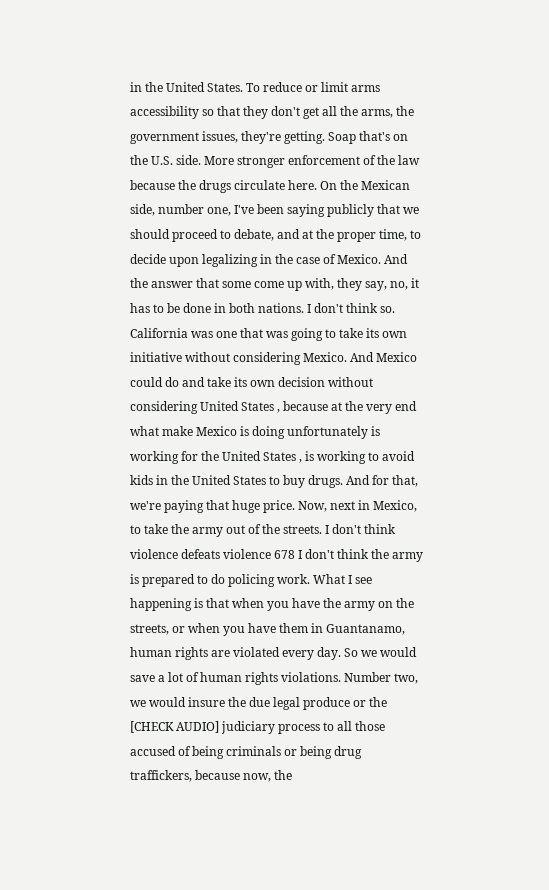in the United States. To reduce or limit arms accessibility so that they don't get all the arms, the government issues, they're getting. Soap that's on the U.S. side. More stronger enforcement of the law because the drugs circulate here. On the Mexican side, number one, I've been saying publicly that we should proceed to debate, and at the proper time, to decide upon legalizing in the case of Mexico. And the answer that some come up with, they say, no, it has to be done in both nations. I don't think so. California was one that was going to take its own initiative without considering Mexico. And Mexico could do and take its own decision without considering United States , because at the very end what make Mexico is doing unfortunately is working for the United States , is working to avoid kids in the United States to buy drugs. And for that, we're paying that huge price. Now, next in Mexico, to take the army out of the streets. I don't think violence defeats violence 678 I don't think the army is prepared to do policing work. What I see happening is that when you have the army on the streets, or when you have them in Guantanamo, human rights are violated every day. So we would save a lot of human rights violations. Number two, we would insure the due legal produce or the [CHECK AUDIO] judiciary process to all those accused of being criminals or being drug traffickers, because now, the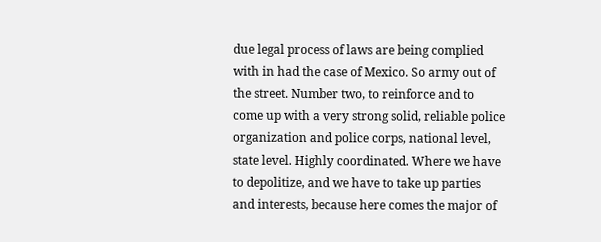due legal process of laws are being complied with in had the case of Mexico. So army out of the street. Number two, to reinforce and to come up with a very strong solid, reliable police organization and police corps, national level, state level. Highly coordinated. Where we have to depolitize, and we have to take up parties and interests, because here comes the major of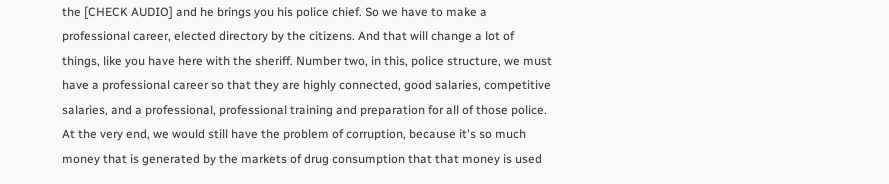the [CHECK AUDIO] and he brings you his police chief. So we have to make a professional career, elected directory by the citizens. And that will change a lot of things, like you have here with the sheriff. Number two, in this, police structure, we must have a professional career so that they are highly connected, good salaries, competitive salaries, and a professional, professional training and preparation for all of those police. At the very end, we would still have the problem of corruption, because it's so much money that is generated by the markets of drug consumption that that money is used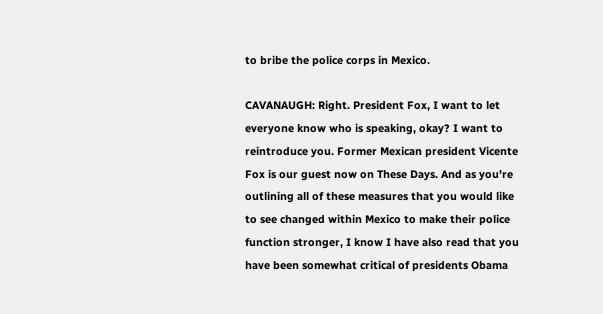to bribe the police corps in Mexico.

CAVANAUGH: Right. President Fox, I want to let everyone know who is speaking, okay? I want to reintroduce you. Former Mexican president Vicente Fox is our guest now on These Days. And as you're outlining all of these measures that you would like to see changed within Mexico to make their police function stronger, I know I have also read that you have been somewhat critical of presidents Obama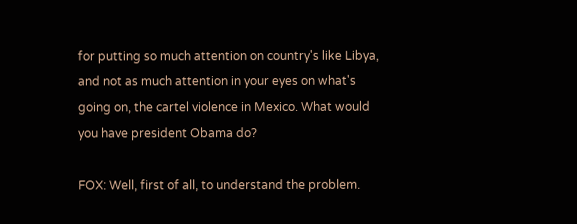for putting so much attention on country's like Libya, and not as much attention in your eyes on what's going on, the cartel violence in Mexico. What would you have president Obama do?

FOX: Well, first of all, to understand the problem.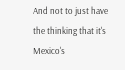And not to just have the thinking that it's Mexico's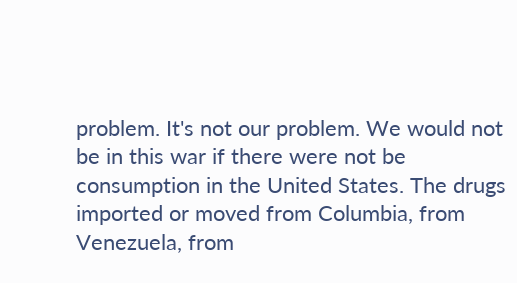problem. It's not our problem. We would not be in this war if there were not be consumption in the United States. The drugs imported or moved from Columbia, from Venezuela, from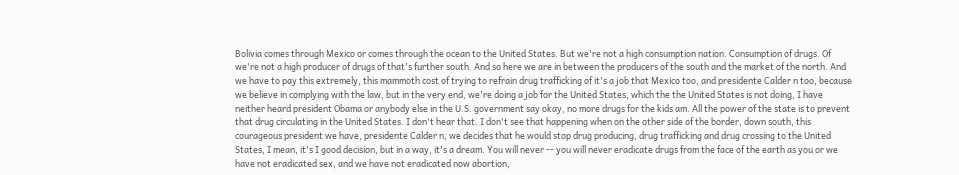Bolivia comes through Mexico or comes through the ocean to the United States. But we're not a high consumption nation. Consumption of drugs. Of we're not a high producer of drugs of that's further south. And so here we are in between the producers of the south and the market of the north. And we have to pay this extremely, this mammoth cost of trying to refrain drug trafficking of it's a job that Mexico too, and presidente Calder n too, because we believe in complying with the law, but in the very end, we're doing a job for the United States, which the the United States is not doing, I have neither heard president Obama or anybody else in the U.S. government say okay, no more drugs for the kids am. All the power of the state is to prevent that drug circulating in the United States. I don't hear that. I don't see that happening when on the other side of the border, down south, this courageous president we have, presidente Calder n, we decides that he would stop drug producing, drug trafficking and drug crossing to the United States, I mean, it's I good decision, but in a way, it's a dream. You will never -- you will never eradicate drugs from the face of the earth as you or we have not eradicated sex, and we have not eradicated now abortion,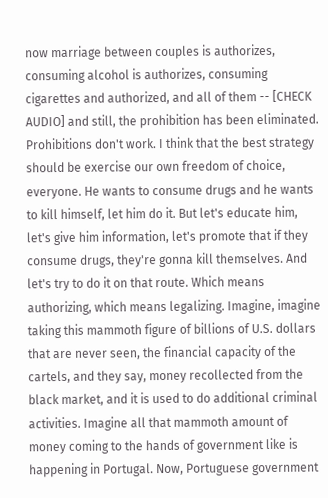now marriage between couples is authorizes, consuming alcohol is authorizes, consuming cigarettes and authorized, and all of them -- [CHECK AUDIO] and still, the prohibition has been eliminated. Prohibitions don't work. I think that the best strategy should be exercise our own freedom of choice, everyone. He wants to consume drugs and he wants to kill himself, let him do it. But let's educate him, let's give him information, let's promote that if they consume drugs, they're gonna kill themselves. And let's try to do it on that route. Which means authorizing, which means legalizing. Imagine, imagine taking this mammoth figure of billions of U.S. dollars that are never seen, the financial capacity of the cartels, and they say, money recollected from the black market, and it is used to do additional criminal activities. Imagine all that mammoth amount of money coming to the hands of government like is happening in Portugal. Now, Portuguese government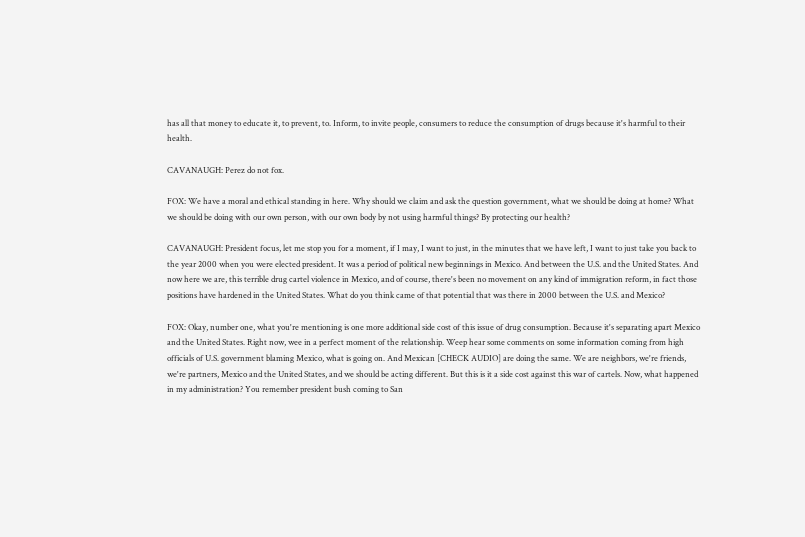has all that money to educate it, to prevent, to. Inform, to invite people, consumers to reduce the consumption of drugs because it's harmful to their health.

CAVANAUGH: Perez do not fox.

FOX: We have a moral and ethical standing in here. Why should we claim and ask the question government, what we should be doing at home? What we should be doing with our own person, with our own body by not using harmful things? By protecting our health?

CAVANAUGH: President focus, let me stop you for a moment, if I may, I want to just, in the minutes that we have left, I want to just take you back to the year 2000 when you were elected president. It was a period of political new beginnings in Mexico. And between the U.S. and the United States. And now here we are, this terrible drug cartel violence in Mexico, and of course, there's been no movement on any kind of immigration reform, in fact those positions have hardened in the United States. What do you think came of that potential that was there in 2000 between the U.S. and Mexico?

FOX: Okay, number one, what you're mentioning is one more additional side cost of this issue of drug consumption. Because it's separating apart Mexico and the United States. Right now, wee in a perfect moment of the relationship. Weep hear some comments on some information coming from high officials of U.S. government blaming Mexico, what is going on. And Mexican [CHECK AUDIO] are doing the same. We are neighbors, we're friends, we're partners, Mexico and the United States, and we should be acting different. But this is it a side cost against this war of cartels. Now, what happened in my administration? You remember president bush coming to San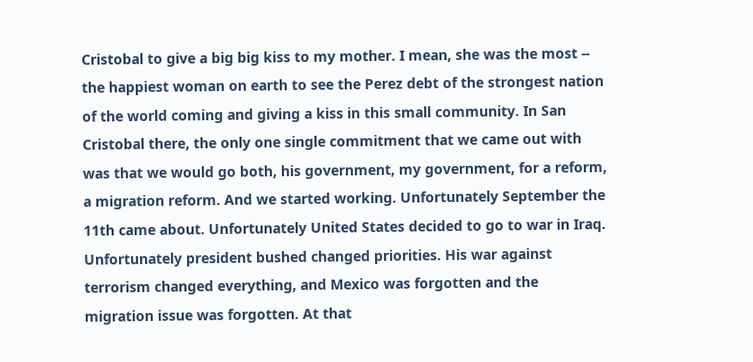Cristobal to give a big big kiss to my mother. I mean, she was the most -- the happiest woman on earth to see the Perez debt of the strongest nation of the world coming and giving a kiss in this small community. In San Cristobal there, the only one single commitment that we came out with was that we would go both, his government, my government, for a reform, a migration reform. And we started working. Unfortunately September the 11th came about. Unfortunately United States decided to go to war in Iraq. Unfortunately president bushed changed priorities. His war against terrorism changed everything, and Mexico was forgotten and the migration issue was forgotten. At that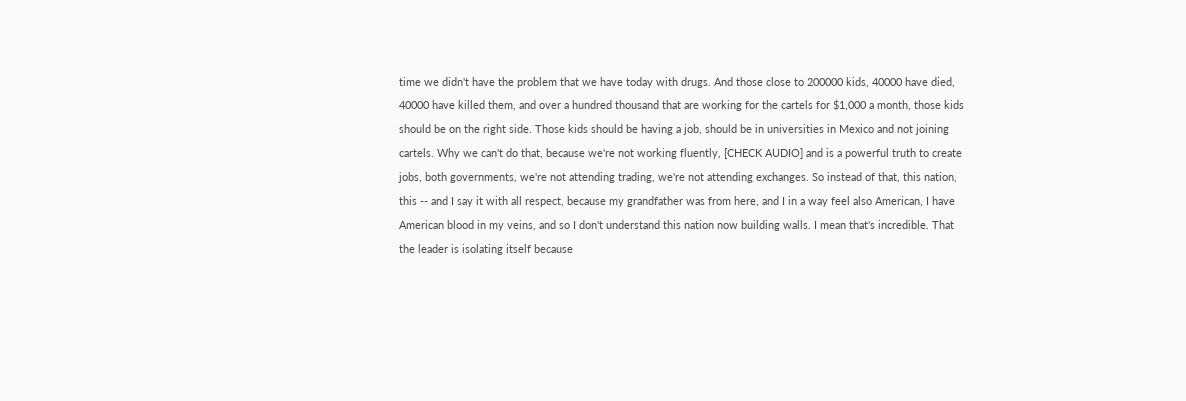time we didn't have the problem that we have today with drugs. And those close to 200000 kids, 40000 have died, 40000 have killed them, and over a hundred thousand that are working for the cartels for $1,000 a month, those kids should be on the right side. Those kids should be having a job, should be in universities in Mexico and not joining cartels. Why we can't do that, because we're not working fluently, [CHECK AUDIO] and is a powerful truth to create jobs, both governments, we're not attending trading, we're not attending exchanges. So instead of that, this nation, this -- and I say it with all respect, because my grandfather was from here, and I in a way feel also American, I have American blood in my veins, and so I don't understand this nation now building walls. I mean that's incredible. That the leader is isolating itself because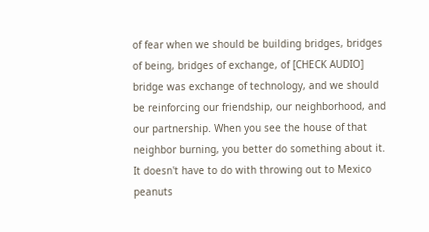of fear when we should be building bridges, bridges of being, bridges of exchange, of [CHECK AUDIO] bridge was exchange of technology, and we should be reinforcing our friendship, our neighborhood, and our partnership. When you see the house of that neighbor burning, you better do something about it. It doesn't have to do with throwing out to Mexico peanuts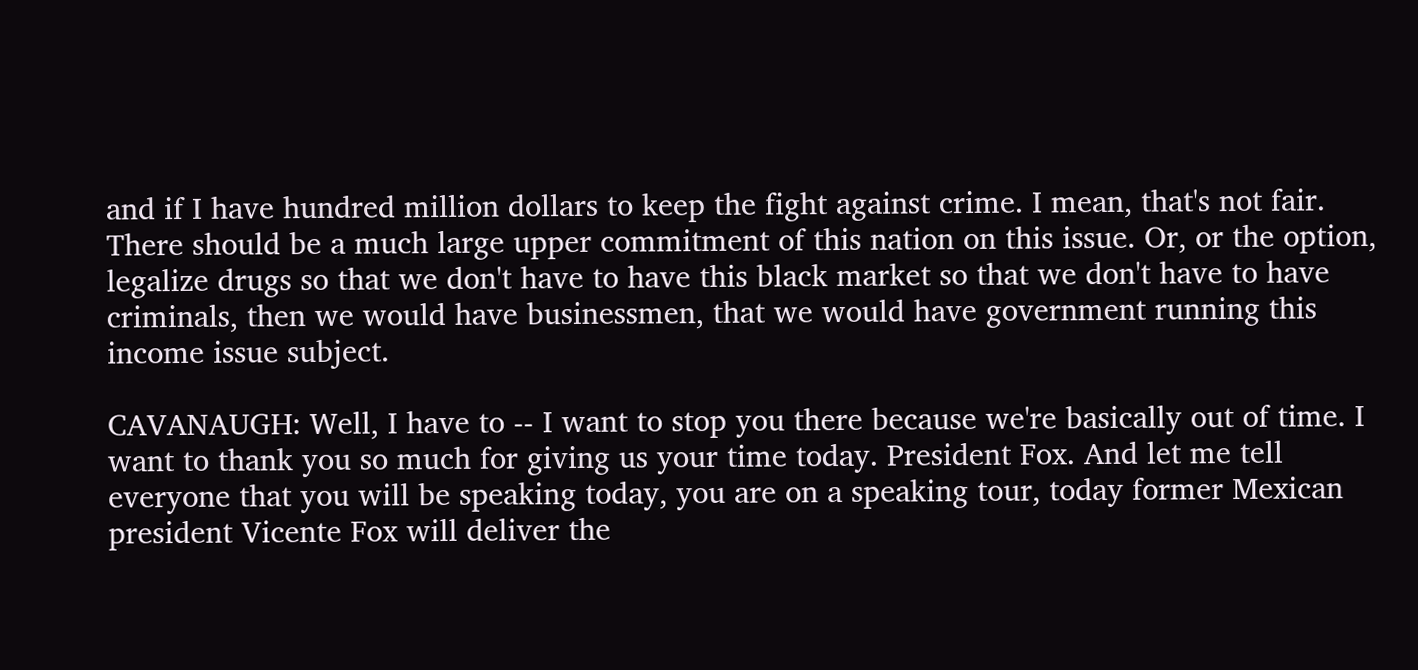and if I have hundred million dollars to keep the fight against crime. I mean, that's not fair. There should be a much large upper commitment of this nation on this issue. Or, or the option, legalize drugs so that we don't have to have this black market so that we don't have to have criminals, then we would have businessmen, that we would have government running this income issue subject.

CAVANAUGH: Well, I have to -- I want to stop you there because we're basically out of time. I want to thank you so much for giving us your time today. President Fox. And let me tell everyone that you will be speaking today, you are on a speaking tour, today former Mexican president Vicente Fox will deliver the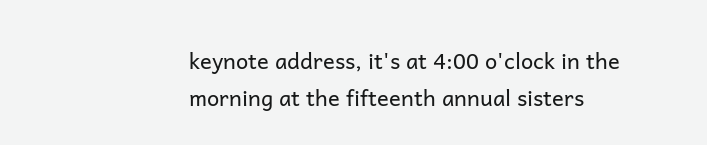keynote address, it's at 4:00 o'clock in the morning at the fifteenth annual sisters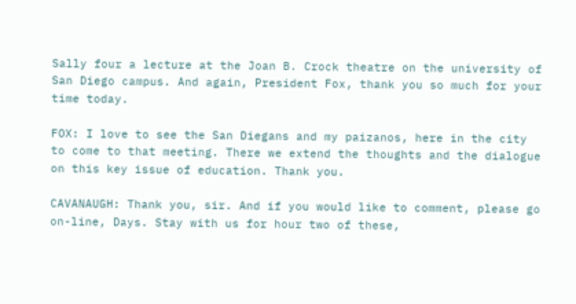Sally four a lecture at the Joan B. Crock theatre on the university of San Diego campus. And again, President Fox, thank you so much for your time today.

FOX: I love to see the San Diegans and my paizanos, here in the city to come to that meeting. There we extend the thoughts and the dialogue on this key issue of education. Thank you.

CAVANAUGH: Thank you, sir. And if you would like to comment, please go on-line, Days. Stay with us for hour two of these,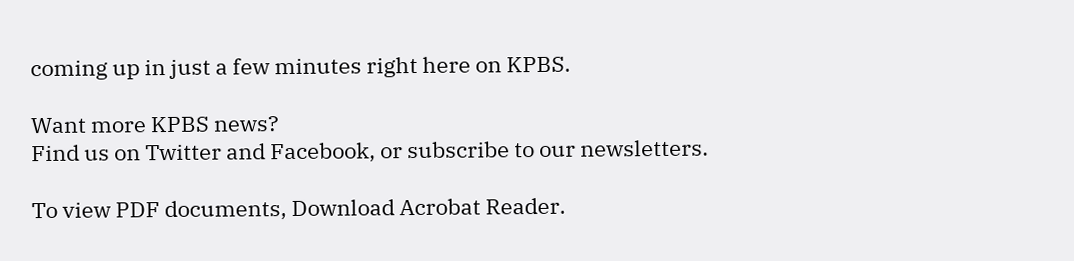coming up in just a few minutes right here on KPBS.

Want more KPBS news?
Find us on Twitter and Facebook, or subscribe to our newsletters.

To view PDF documents, Download Acrobat Reader.